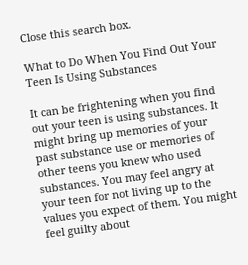Close this search box.

What to Do When You Find Out Your Teen Is Using Substances

It can be frightening when you find out your teen is using substances. It might bring up memories of your past substance use or memories of other teens you knew who used substances. You may feel angry at your teen for not living up to the values you expect of them. You might feel guilty about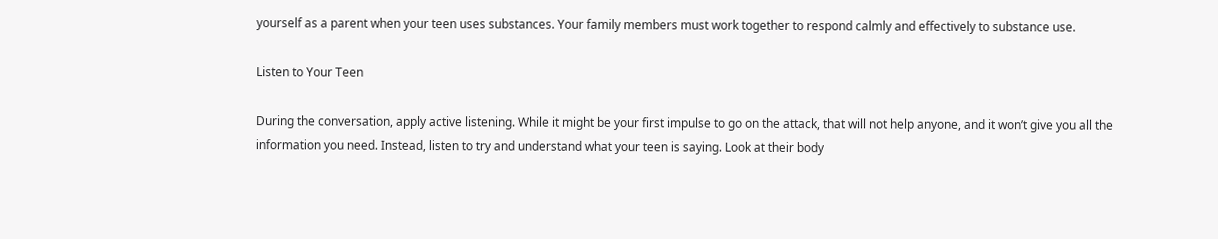yourself as a parent when your teen uses substances. Your family members must work together to respond calmly and effectively to substance use.

Listen to Your Teen

During the conversation, apply active listening. While it might be your first impulse to go on the attack, that will not help anyone, and it won’t give you all the information you need. Instead, listen to try and understand what your teen is saying. Look at their body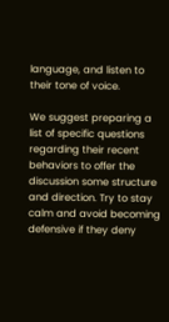language, and listen to their tone of voice.

We suggest preparing a list of specific questions regarding their recent behaviors to offer the discussion some structure and direction. Try to stay calm and avoid becoming defensive if they deny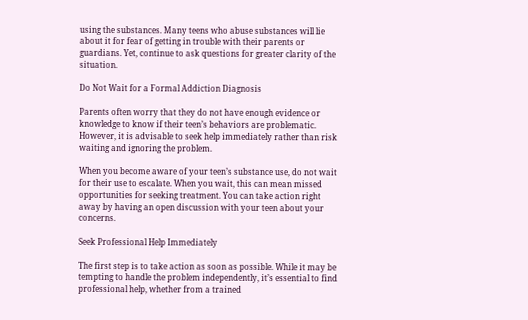using the substances. Many teens who abuse substances will lie about it for fear of getting in trouble with their parents or guardians. Yet, continue to ask questions for greater clarity of the situation.

Do Not Wait for a Formal Addiction Diagnosis

Parents often worry that they do not have enough evidence or knowledge to know if their teen’s behaviors are problematic. However, it is advisable to seek help immediately rather than risk waiting and ignoring the problem.

When you become aware of your teen’s substance use, do not wait for their use to escalate. When you wait, this can mean missed opportunities for seeking treatment. You can take action right away by having an open discussion with your teen about your concerns.

Seek Professional Help Immediately

The first step is to take action as soon as possible. While it may be tempting to handle the problem independently, it’s essential to find professional help, whether from a trained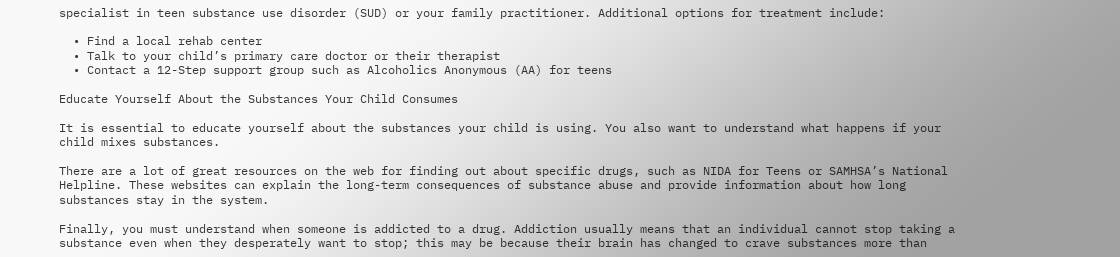specialist in teen substance use disorder (SUD) or your family practitioner. Additional options for treatment include:

  • Find a local rehab center
  • Talk to your child’s primary care doctor or their therapist
  • Contact a 12-Step support group such as Alcoholics Anonymous (AA) for teens

Educate Yourself About the Substances Your Child Consumes

It is essential to educate yourself about the substances your child is using. You also want to understand what happens if your child mixes substances.

There are a lot of great resources on the web for finding out about specific drugs, such as NIDA for Teens or SAMHSA’s National Helpline. These websites can explain the long-term consequences of substance abuse and provide information about how long substances stay in the system.

Finally, you must understand when someone is addicted to a drug. Addiction usually means that an individual cannot stop taking a substance even when they desperately want to stop; this may be because their brain has changed to crave substances more than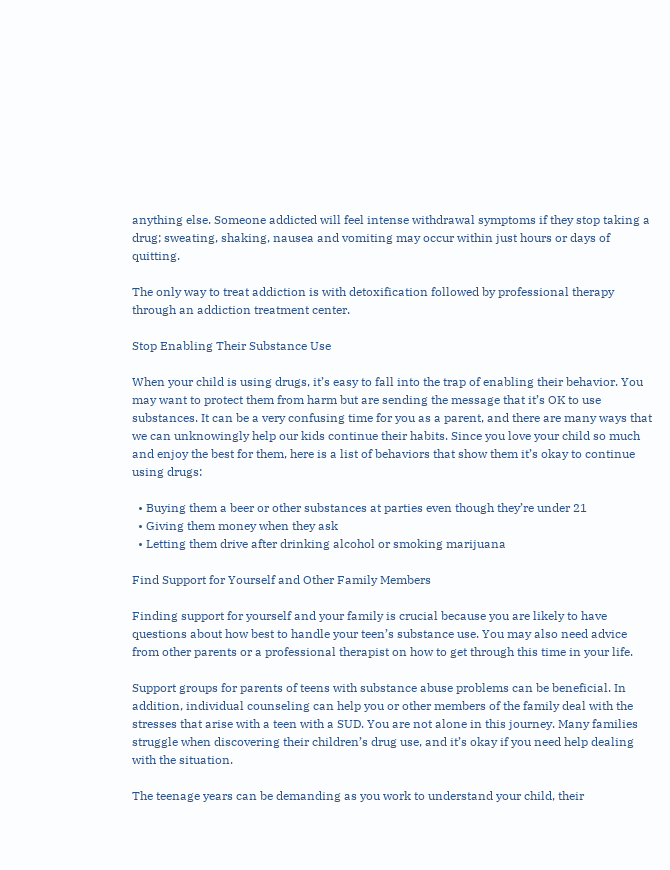anything else. Someone addicted will feel intense withdrawal symptoms if they stop taking a drug; sweating, shaking, nausea and vomiting may occur within just hours or days of quitting.

The only way to treat addiction is with detoxification followed by professional therapy through an addiction treatment center.

Stop Enabling Their Substance Use

When your child is using drugs, it’s easy to fall into the trap of enabling their behavior. You may want to protect them from harm but are sending the message that it’s OK to use substances. It can be a very confusing time for you as a parent, and there are many ways that we can unknowingly help our kids continue their habits. Since you love your child so much and enjoy the best for them, here is a list of behaviors that show them it’s okay to continue using drugs:

  • Buying them a beer or other substances at parties even though they’re under 21
  • Giving them money when they ask
  • Letting them drive after drinking alcohol or smoking marijuana

Find Support for Yourself and Other Family Members

Finding support for yourself and your family is crucial because you are likely to have questions about how best to handle your teen’s substance use. You may also need advice from other parents or a professional therapist on how to get through this time in your life.

Support groups for parents of teens with substance abuse problems can be beneficial. In addition, individual counseling can help you or other members of the family deal with the stresses that arise with a teen with a SUD. You are not alone in this journey. Many families struggle when discovering their children’s drug use, and it’s okay if you need help dealing with the situation.

The teenage years can be demanding as you work to understand your child, their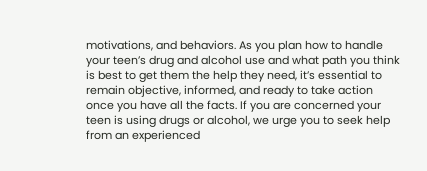motivations, and behaviors. As you plan how to handle your teen’s drug and alcohol use and what path you think is best to get them the help they need, it’s essential to remain objective, informed, and ready to take action once you have all the facts. If you are concerned your teen is using drugs or alcohol, we urge you to seek help from an experienced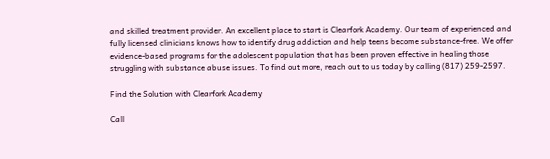and skilled treatment provider. An excellent place to start is Clearfork Academy. Our team of experienced and fully licensed clinicians knows how to identify drug addiction and help teens become substance-free. We offer evidence-based programs for the adolescent population that has been proven effective in healing those struggling with substance abuse issues. To find out more, reach out to us today by calling (817) 259-2597.

Find the Solution with Clearfork Academy

Call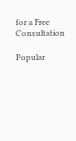for a Free Consultation

Popular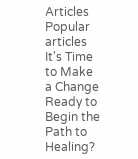Articles
Popular articles
It's Time to Make a Change
Ready to Begin the Path to Healing?